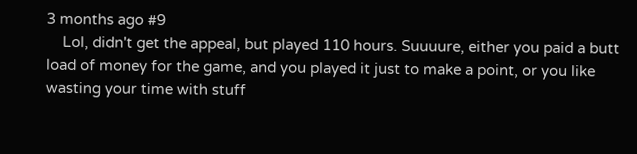3 months ago #9
    Lol, didn't get the appeal, but played 110 hours. Suuuure, either you paid a butt load of money for the game, and you played it just to make a point, or you like wasting your time with stuff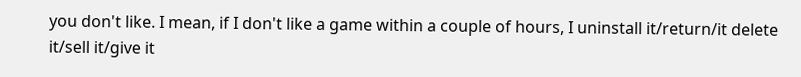you don't like. I mean, if I don't like a game within a couple of hours, I uninstall it/return/it delete it/sell it/give it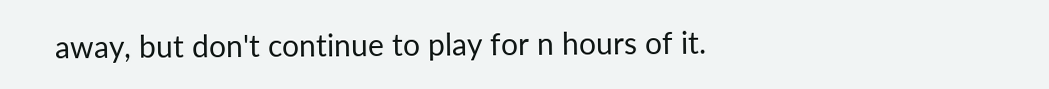away, but don't continue to play for n hours of it.